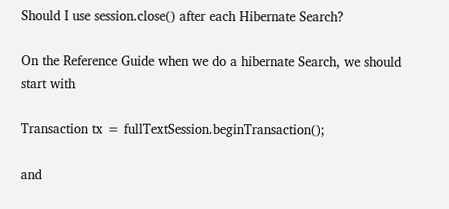Should I use session.close() after each Hibernate Search?

On the Reference Guide when we do a hibernate Search, we should start with

Transaction tx = fullTextSession.beginTransaction();

and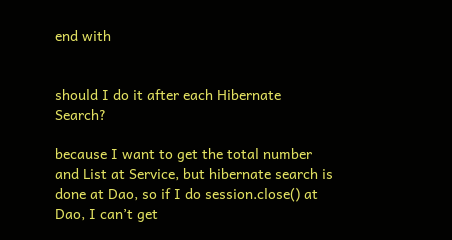end with


should I do it after each Hibernate Search?

because I want to get the total number and List at Service, but hibernate search is done at Dao, so if I do session.close() at Dao, I can’t get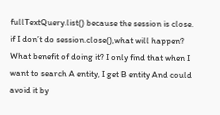fullTextQuery.list() because the session is close.
if I don’t do session.close(),what will happen? What benefit of doing it? I only find that when I want to search A entity, I get B entity And could avoid it by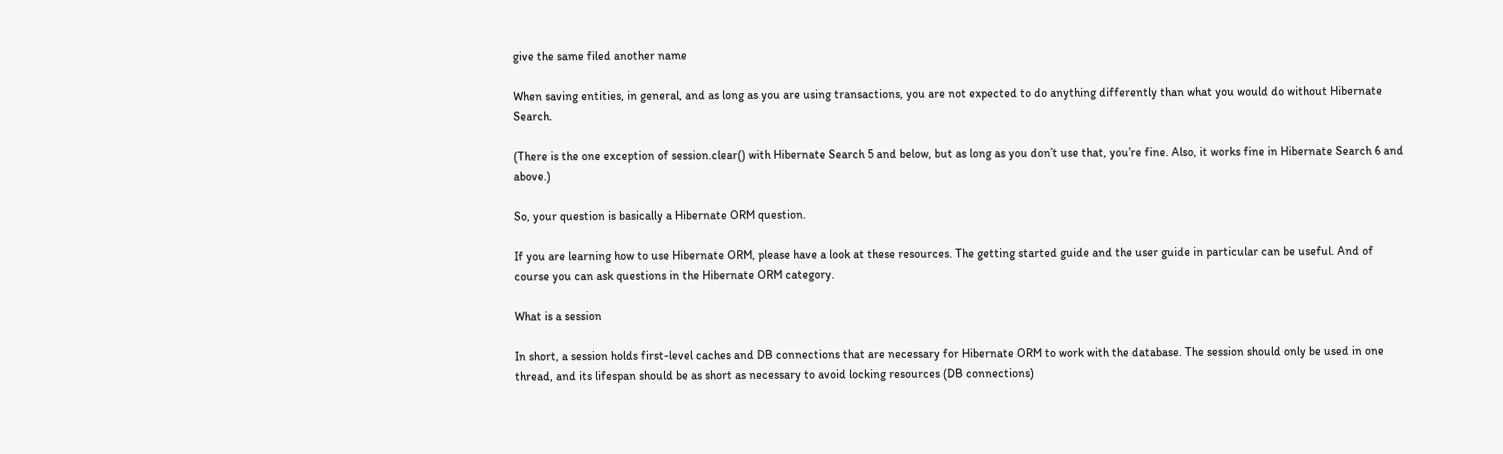give the same filed another name

When saving entities, in general, and as long as you are using transactions, you are not expected to do anything differently than what you would do without Hibernate Search.

(There is the one exception of session.clear() with Hibernate Search 5 and below, but as long as you don’t use that, you’re fine. Also, it works fine in Hibernate Search 6 and above.)

So, your question is basically a Hibernate ORM question.

If you are learning how to use Hibernate ORM, please have a look at these resources. The getting started guide and the user guide in particular can be useful. And of course you can ask questions in the Hibernate ORM category.

What is a session

In short, a session holds first-level caches and DB connections that are necessary for Hibernate ORM to work with the database. The session should only be used in one thread, and its lifespan should be as short as necessary to avoid locking resources (DB connections)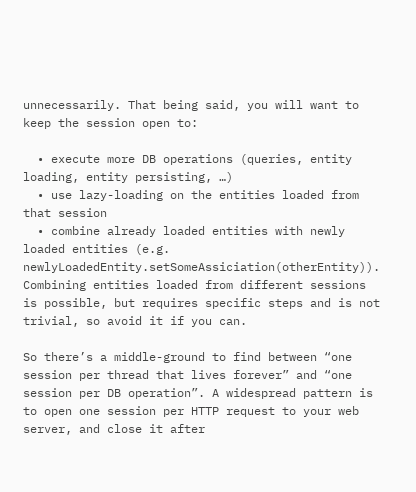unnecessarily. That being said, you will want to keep the session open to:

  • execute more DB operations (queries, entity loading, entity persisting, …)
  • use lazy-loading on the entities loaded from that session
  • combine already loaded entities with newly loaded entities (e.g. newlyLoadedEntity.setSomeAssiciation(otherEntity)). Combining entities loaded from different sessions is possible, but requires specific steps and is not trivial, so avoid it if you can.

So there’s a middle-ground to find between “one session per thread that lives forever” and “one session per DB operation”. A widespread pattern is to open one session per HTTP request to your web server, and close it after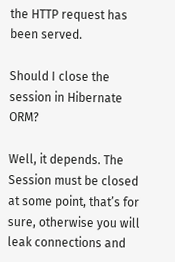the HTTP request has been served.

Should I close the session in Hibernate ORM?

Well, it depends. The Session must be closed at some point, that’s for sure, otherwise you will leak connections and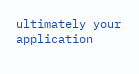ultimately your application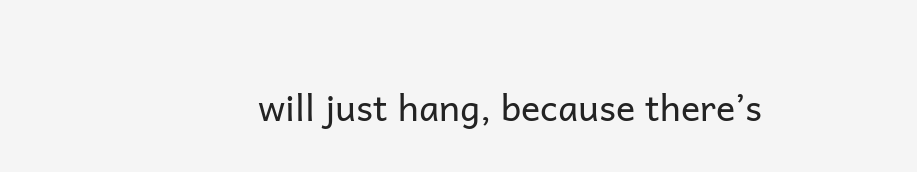will just hang, because there’s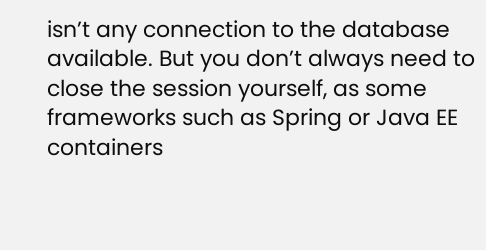isn’t any connection to the database available. But you don’t always need to close the session yourself, as some frameworks such as Spring or Java EE containers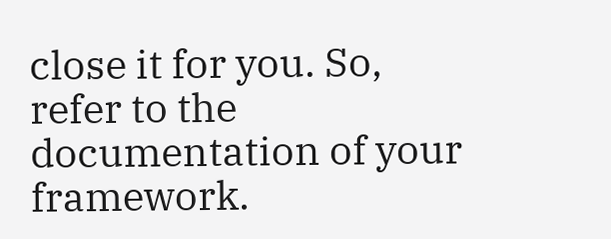close it for you. So, refer to the documentation of your framework.